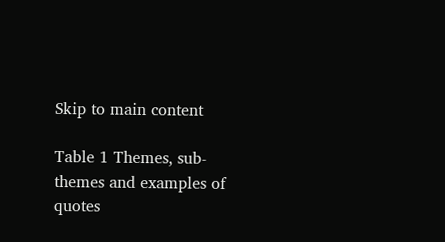Skip to main content

Table 1 Themes, sub-themes and examples of quotes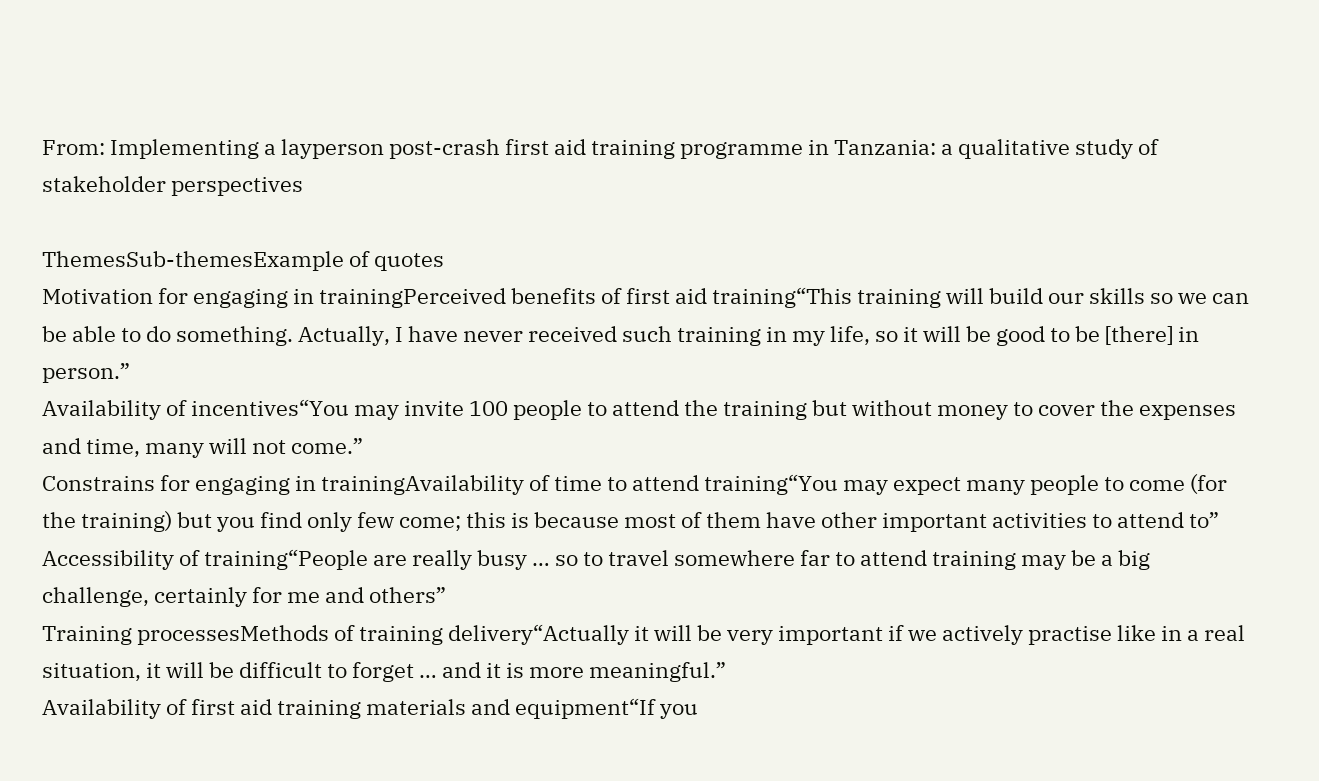From: Implementing a layperson post-crash first aid training programme in Tanzania: a qualitative study of stakeholder perspectives

ThemesSub-themesExample of quotes
Motivation for engaging in trainingPerceived benefits of first aid training“This training will build our skills so we can be able to do something. Actually, I have never received such training in my life, so it will be good to be [there] in person.”
Availability of incentives“You may invite 100 people to attend the training but without money to cover the expenses and time, many will not come.”
Constrains for engaging in trainingAvailability of time to attend training“You may expect many people to come (for the training) but you find only few come; this is because most of them have other important activities to attend to”
Accessibility of training“People are really busy … so to travel somewhere far to attend training may be a big challenge, certainly for me and others”
Training processesMethods of training delivery“Actually it will be very important if we actively practise like in a real situation, it will be difficult to forget … and it is more meaningful.”
Availability of first aid training materials and equipment“If you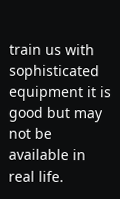train us with sophisticated equipment it is good but may not be available in real life.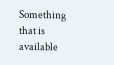Something that is available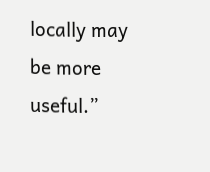locally may be more useful.”